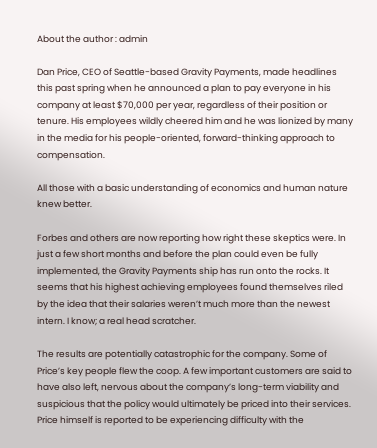About the author : admin

Dan Price, CEO of Seattle-based Gravity Payments, made headlines this past spring when he announced a plan to pay everyone in his company at least $70,000 per year, regardless of their position or tenure. His employees wildly cheered him and he was lionized by many in the media for his people-oriented, forward-thinking approach to compensation.

All those with a basic understanding of economics and human nature knew better.

Forbes and others are now reporting how right these skeptics were. In just a few short months and before the plan could even be fully implemented, the Gravity Payments ship has run onto the rocks. It seems that his highest achieving employees found themselves riled by the idea that their salaries weren’t much more than the newest intern. I know; a real head scratcher.

The results are potentially catastrophic for the company. Some of Price’s key people flew the coop. A few important customers are said to have also left, nervous about the company’s long-term viability and suspicious that the policy would ultimately be priced into their services. Price himself is reported to be experiencing difficulty with the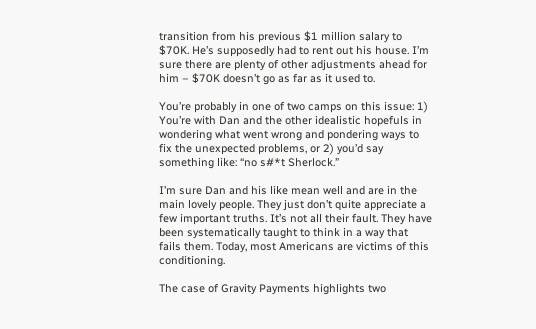transition from his previous $1 million salary to $70K. He’s supposedly had to rent out his house. I’m sure there are plenty of other adjustments ahead for him – $70K doesn’t go as far as it used to.

You’re probably in one of two camps on this issue: 1) You’re with Dan and the other idealistic hopefuls in wondering what went wrong and pondering ways to fix the unexpected problems, or 2) you’d say something like: “no s#*t Sherlock.”

I’m sure Dan and his like mean well and are in the main lovely people. They just don’t quite appreciate a few important truths. It’s not all their fault. They have been systematically taught to think in a way that fails them. Today, most Americans are victims of this conditioning.

The case of Gravity Payments highlights two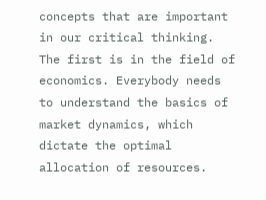concepts that are important in our critical thinking. The first is in the field of economics. Everybody needs to understand the basics of market dynamics, which dictate the optimal allocation of resources.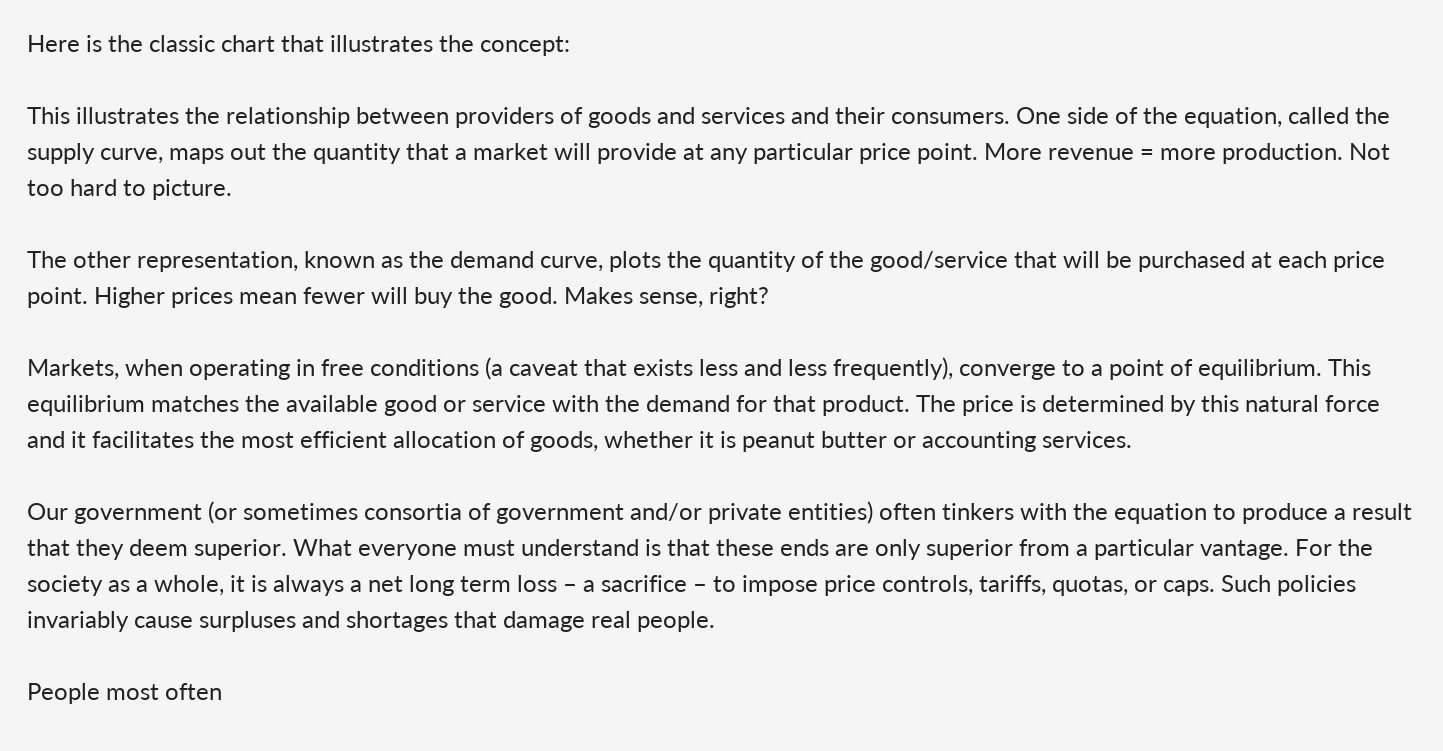Here is the classic chart that illustrates the concept:

This illustrates the relationship between providers of goods and services and their consumers. One side of the equation, called the supply curve, maps out the quantity that a market will provide at any particular price point. More revenue = more production. Not too hard to picture.

The other representation, known as the demand curve, plots the quantity of the good/service that will be purchased at each price point. Higher prices mean fewer will buy the good. Makes sense, right?

Markets, when operating in free conditions (a caveat that exists less and less frequently), converge to a point of equilibrium. This equilibrium matches the available good or service with the demand for that product. The price is determined by this natural force and it facilitates the most efficient allocation of goods, whether it is peanut butter or accounting services.

Our government (or sometimes consortia of government and/or private entities) often tinkers with the equation to produce a result that they deem superior. What everyone must understand is that these ends are only superior from a particular vantage. For the society as a whole, it is always a net long term loss – a sacrifice – to impose price controls, tariffs, quotas, or caps. Such policies invariably cause surpluses and shortages that damage real people.

People most often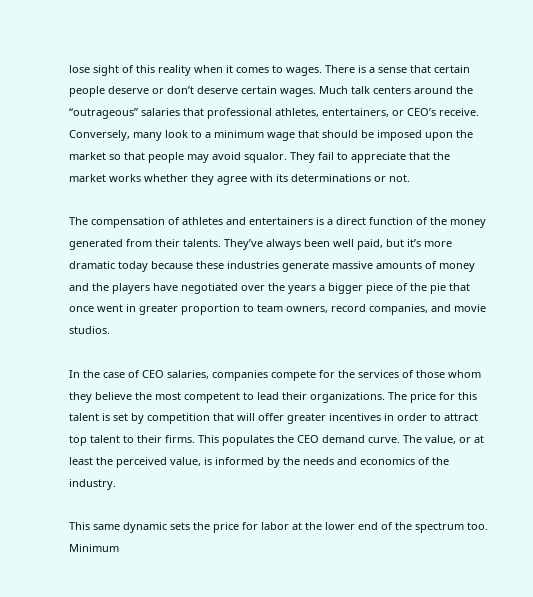lose sight of this reality when it comes to wages. There is a sense that certain people deserve or don’t deserve certain wages. Much talk centers around the “outrageous” salaries that professional athletes, entertainers, or CEO’s receive. Conversely, many look to a minimum wage that should be imposed upon the market so that people may avoid squalor. They fail to appreciate that the market works whether they agree with its determinations or not.

The compensation of athletes and entertainers is a direct function of the money generated from their talents. They’ve always been well paid, but it’s more dramatic today because these industries generate massive amounts of money and the players have negotiated over the years a bigger piece of the pie that once went in greater proportion to team owners, record companies, and movie studios.

In the case of CEO salaries, companies compete for the services of those whom they believe the most competent to lead their organizations. The price for this talent is set by competition that will offer greater incentives in order to attract top talent to their firms. This populates the CEO demand curve. The value, or at least the perceived value, is informed by the needs and economics of the industry.

This same dynamic sets the price for labor at the lower end of the spectrum too. Minimum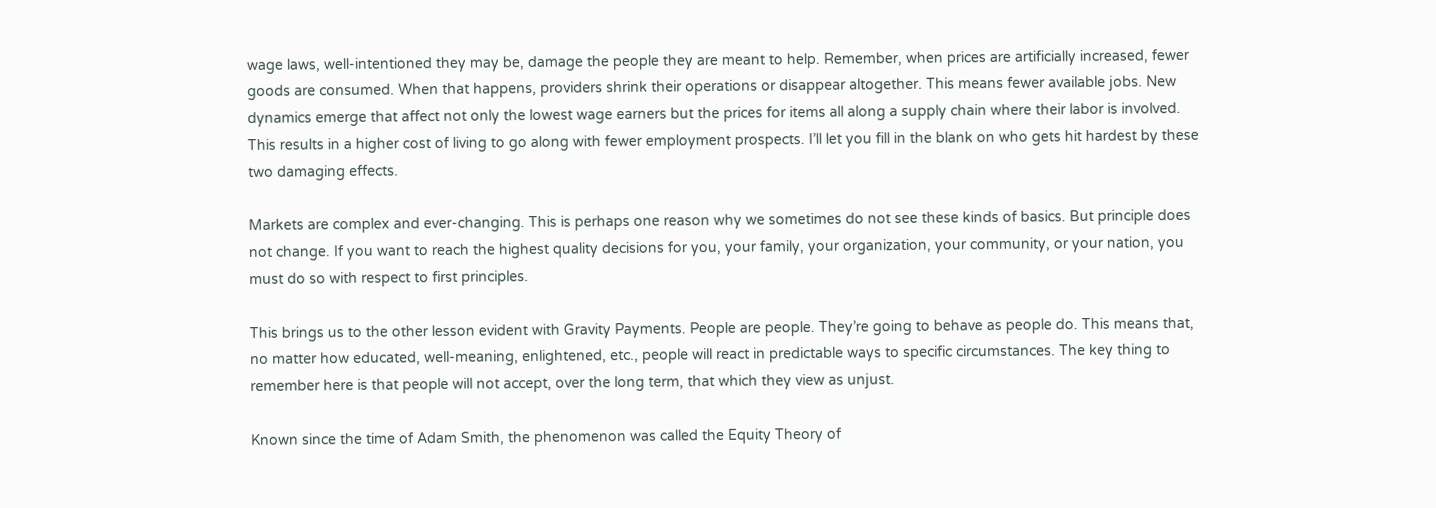wage laws, well-intentioned they may be, damage the people they are meant to help. Remember, when prices are artificially increased, fewer goods are consumed. When that happens, providers shrink their operations or disappear altogether. This means fewer available jobs. New dynamics emerge that affect not only the lowest wage earners but the prices for items all along a supply chain where their labor is involved. This results in a higher cost of living to go along with fewer employment prospects. I’ll let you fill in the blank on who gets hit hardest by these two damaging effects.

Markets are complex and ever-changing. This is perhaps one reason why we sometimes do not see these kinds of basics. But principle does not change. If you want to reach the highest quality decisions for you, your family, your organization, your community, or your nation, you must do so with respect to first principles.

This brings us to the other lesson evident with Gravity Payments. People are people. They’re going to behave as people do. This means that, no matter how educated, well-meaning, enlightened, etc., people will react in predictable ways to specific circumstances. The key thing to remember here is that people will not accept, over the long term, that which they view as unjust.

Known since the time of Adam Smith, the phenomenon was called the Equity Theory of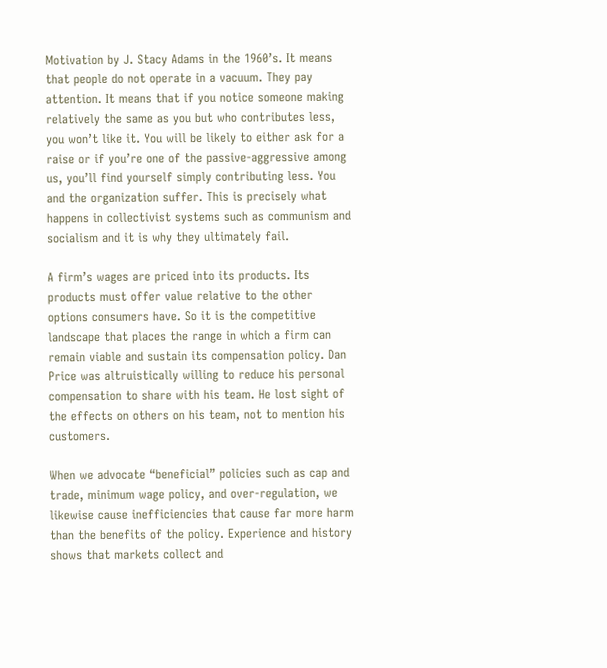Motivation by J. Stacy Adams in the 1960’s. It means that people do not operate in a vacuum. They pay attention. It means that if you notice someone making relatively the same as you but who contributes less, you won’t like it. You will be likely to either ask for a raise or if you’re one of the passive-aggressive among us, you’ll find yourself simply contributing less. You and the organization suffer. This is precisely what happens in collectivist systems such as communism and socialism and it is why they ultimately fail.

A firm’s wages are priced into its products. Its products must offer value relative to the other options consumers have. So it is the competitive landscape that places the range in which a firm can remain viable and sustain its compensation policy. Dan Price was altruistically willing to reduce his personal compensation to share with his team. He lost sight of the effects on others on his team, not to mention his customers.

When we advocate “beneficial” policies such as cap and trade, minimum wage policy, and over-regulation, we likewise cause inefficiencies that cause far more harm than the benefits of the policy. Experience and history shows that markets collect and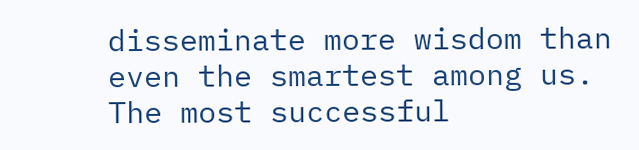disseminate more wisdom than even the smartest among us. The most successful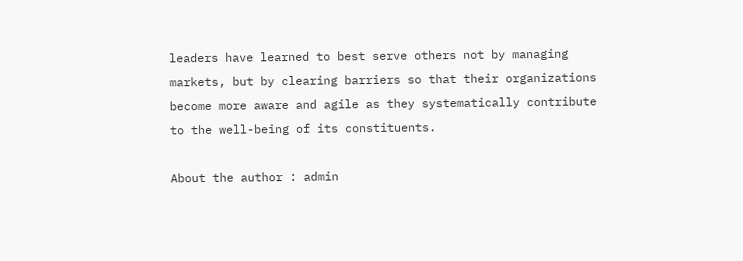leaders have learned to best serve others not by managing markets, but by clearing barriers so that their organizations become more aware and agile as they systematically contribute to the well-being of its constituents.

About the author : admin